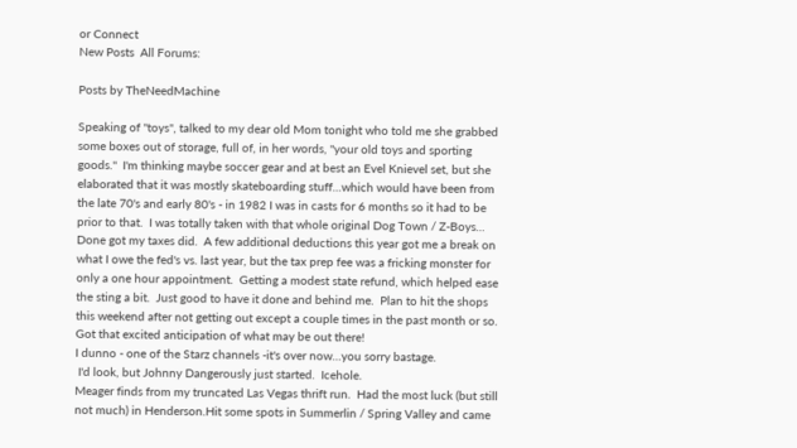or Connect
New Posts  All Forums:

Posts by TheNeedMachine

Speaking of "toys", talked to my dear old Mom tonight who told me she grabbed some boxes out of storage, full of, in her words, "your old toys and sporting goods."  I'm thinking maybe soccer gear and at best an Evel Knievel set, but she elaborated that it was mostly skateboarding stuff...which would have been from the late 70's and early 80's - in 1982 I was in casts for 6 months so it had to be prior to that.  I was totally taken with that whole original Dog Town / Z-Boys...
Done got my taxes did.  A few additional deductions this year got me a break on what I owe the fed's vs. last year, but the tax prep fee was a fricking monster for only a one hour appointment.  Getting a modest state refund, which helped ease the sting a bit.  Just good to have it done and behind me.  Plan to hit the shops this weekend after not getting out except a couple times in the past month or so.  Got that excited anticipation of what may be out there!
I dunno - one of the Starz channels -it's over now...you sorry bastage.
 I'd look, but Johnny Dangerously just started.  Icehole.
Meager finds from my truncated Las Vegas thrift run.  Had the most luck (but still not much) in Henderson.Hit some spots in Summerlin / Spring Valley and came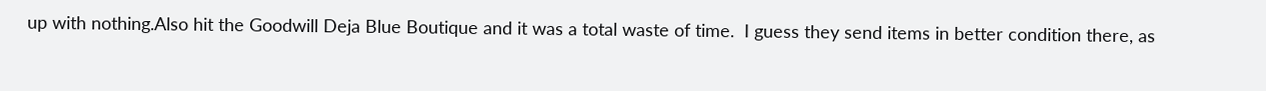up with nothing.Also hit the Goodwill Deja Blue Boutique and it was a total waste of time.  I guess they send items in better condition there, as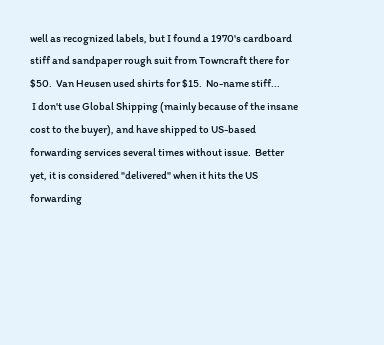well as recognized labels, but I found a 1970's cardboard stiff and sandpaper rough suit from Towncraft there for $50.  Van Heusen used shirts for $15.  No-name stiff...
 I don't use Global Shipping (mainly because of the insane cost to the buyer), and have shipped to US-based forwarding services several times without issue.  Better yet, it is considered "delivered" when it hits the US forwarding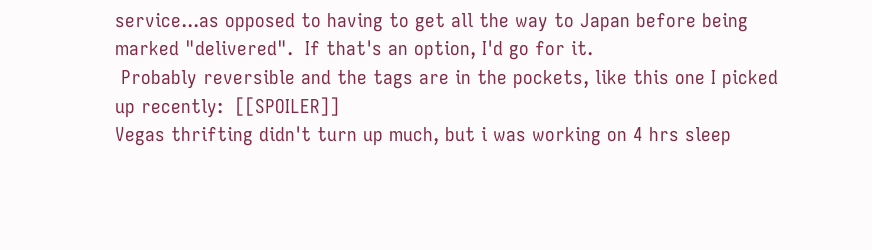service...as opposed to having to get all the way to Japan before being marked "delivered".  If that's an option, I'd go for it.
 Probably reversible and the tags are in the pockets, like this one I picked up recently:  [[SPOILER]]
Vegas thrifting didn't turn up much, but i was working on 4 hrs sleep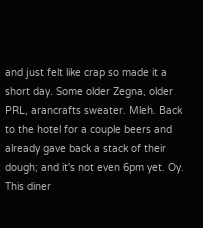and just felt like crap so made it a short day. Some older Zegna, older PRL, arancrafts sweater. Mleh. Back to the hotel for a couple beers and already gave back a stack of their dough; and it's not even 6pm yet. Oy.
This diner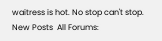waitress is hot. No stop can't stop.
New Posts  All Forums: